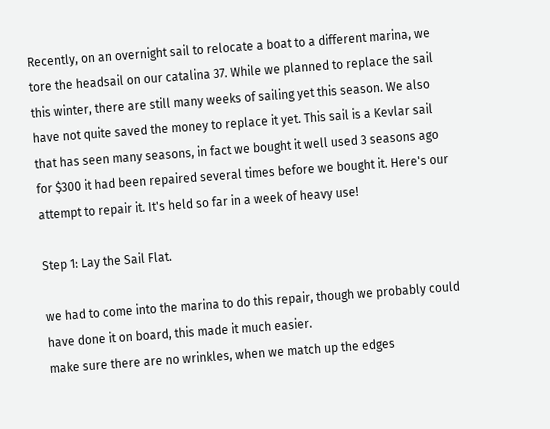Recently, on an overnight sail to relocate a boat to a different marina, we tore the headsail on our catalina 37. While we planned to replace the sail this winter, there are still many weeks of sailing yet this season. We also have not quite saved the money to replace it yet. This sail is a Kevlar sail that has seen many seasons, in fact we bought it well used 3 seasons ago for $300 it had been repaired several times before we bought it. Here's our attempt to repair it. It's held so far in a week of heavy use!

Step 1: Lay the Sail Flat.

we had to come into the marina to do this repair, though we probably could have done it on board, this made it much easier.
make sure there are no wrinkles, when we match up the edges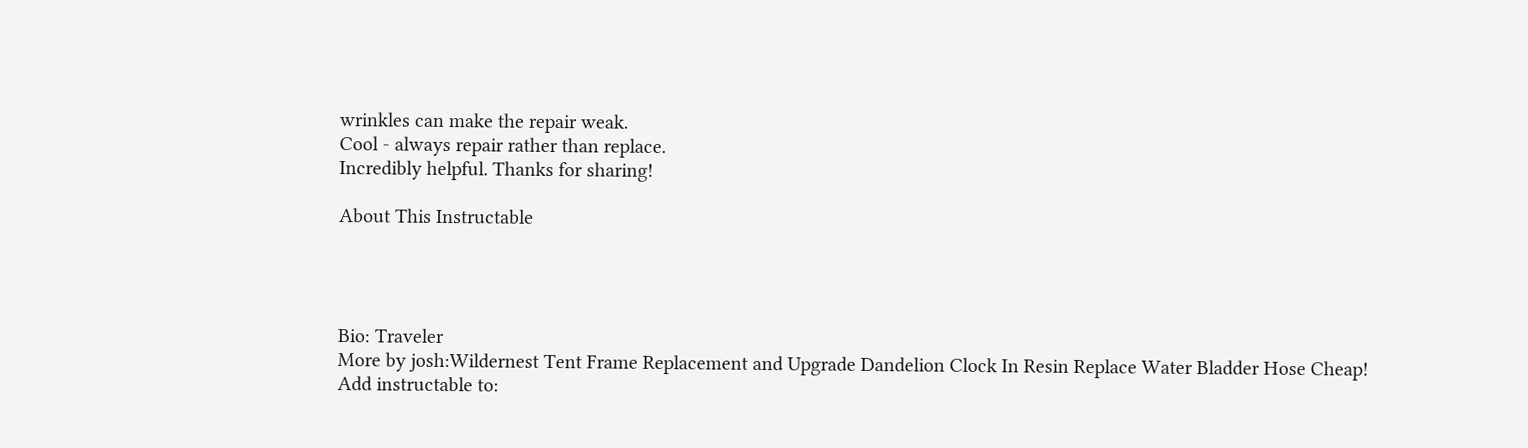wrinkles can make the repair weak.
Cool - always repair rather than replace.
Incredibly helpful. Thanks for sharing!

About This Instructable




Bio: Traveler
More by josh:Wildernest Tent Frame Replacement and Upgrade Dandelion Clock In Resin Replace Water Bladder Hose Cheap!
Add instructable to: